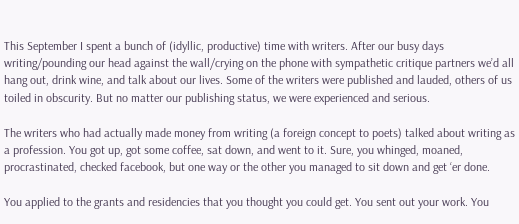This September I spent a bunch of (idyllic, productive) time with writers. After our busy days writing/pounding our head against the wall/crying on the phone with sympathetic critique partners we’d all hang out, drink wine, and talk about our lives. Some of the writers were published and lauded, others of us toiled in obscurity. But no matter our publishing status, we were experienced and serious.

The writers who had actually made money from writing (a foreign concept to poets) talked about writing as a profession. You got up, got some coffee, sat down, and went to it. Sure, you whinged, moaned, procrastinated, checked facebook, but one way or the other you managed to sit down and get ‘er done.

You applied to the grants and residencies that you thought you could get. You sent out your work. You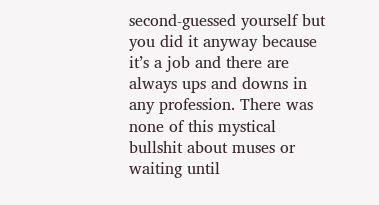second-guessed yourself but you did it anyway because it’s a job and there are always ups and downs in any profession. There was none of this mystical bullshit about muses or waiting until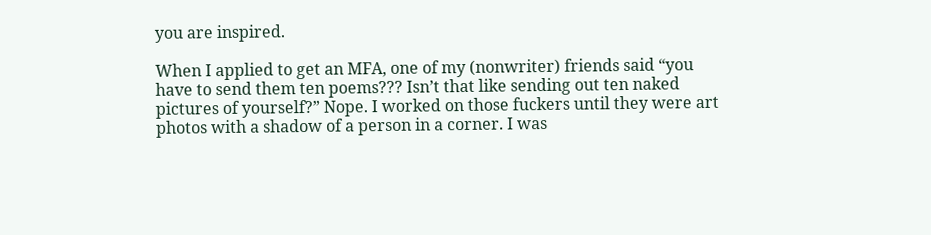you are inspired.

When I applied to get an MFA, one of my (nonwriter) friends said “you have to send them ten poems??? Isn’t that like sending out ten naked pictures of yourself?” Nope. I worked on those fuckers until they were art photos with a shadow of a person in a corner. I was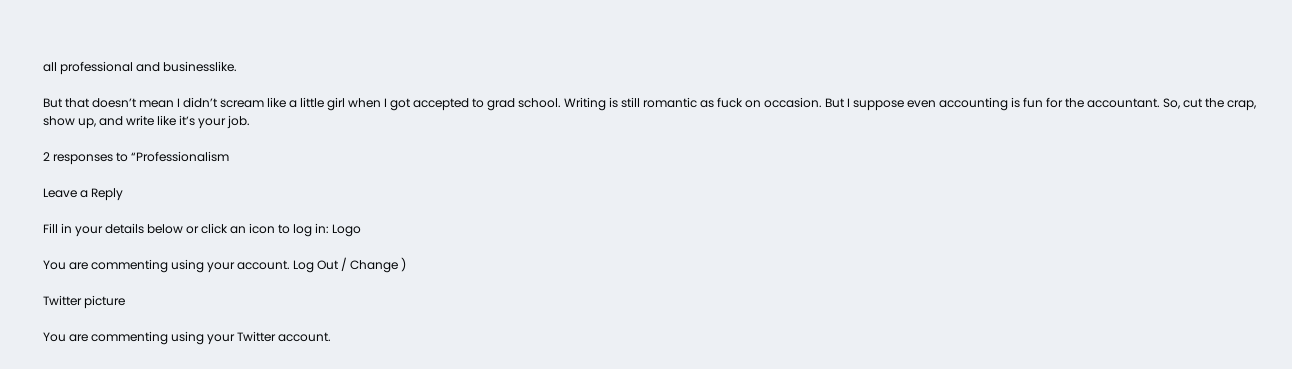all professional and businesslike.

But that doesn’t mean I didn’t scream like a little girl when I got accepted to grad school. Writing is still romantic as fuck on occasion. But I suppose even accounting is fun for the accountant. So, cut the crap, show up, and write like it’s your job.

2 responses to “Professionalism

Leave a Reply

Fill in your details below or click an icon to log in: Logo

You are commenting using your account. Log Out / Change )

Twitter picture

You are commenting using your Twitter account.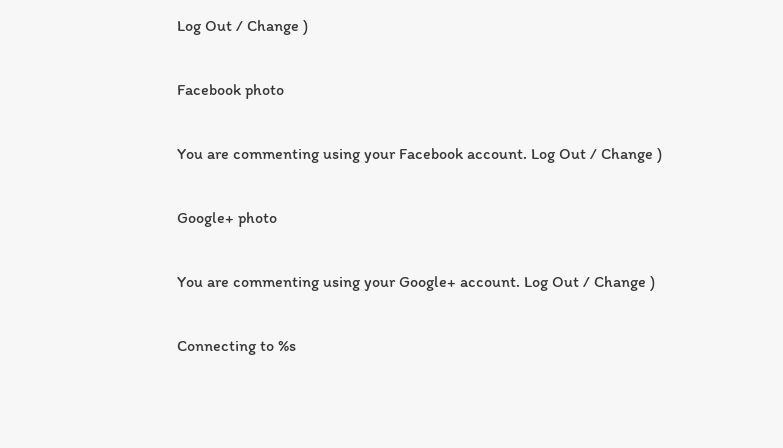Log Out / Change )

Facebook photo

You are commenting using your Facebook account. Log Out / Change )

Google+ photo

You are commenting using your Google+ account. Log Out / Change )

Connecting to %s